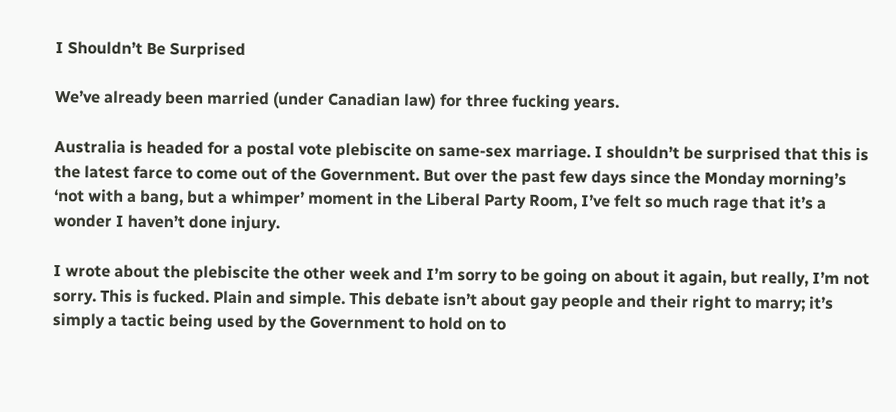I Shouldn’t Be Surprised

We’ve already been married (under Canadian law) for three fucking years.

Australia is headed for a postal vote plebiscite on same-sex marriage. I shouldn’t be surprised that this is the latest farce to come out of the Government. But over the past few days since the Monday morning’s ‘not with a bang, but a whimper’ moment in the Liberal Party Room, I’ve felt so much rage that it’s a wonder I haven’t done injury.

I wrote about the plebiscite the other week and I’m sorry to be going on about it again, but really, I’m not sorry. This is fucked. Plain and simple. This debate isn’t about gay people and their right to marry; it’s simply a tactic being used by the Government to hold on to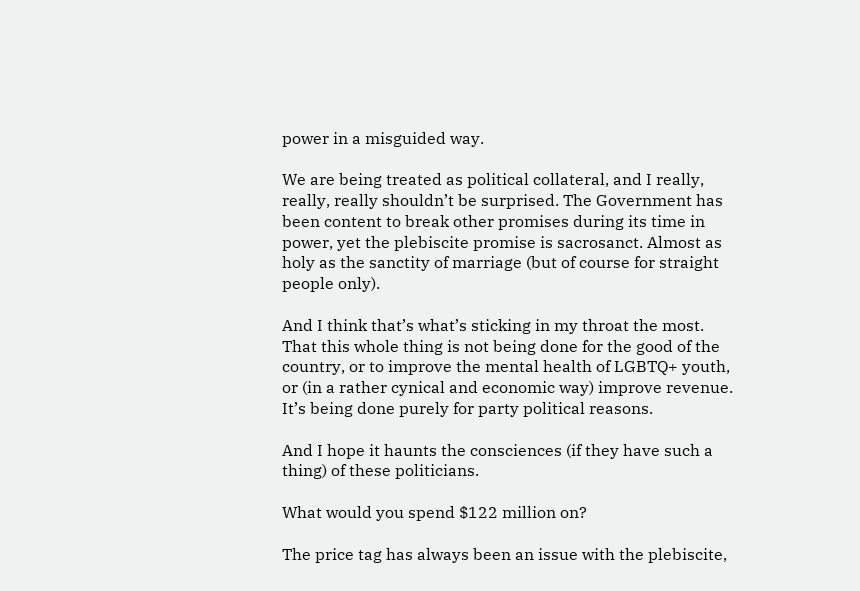power in a misguided way.

We are being treated as political collateral, and I really, really, really shouldn’t be surprised. The Government has been content to break other promises during its time in power, yet the plebiscite promise is sacrosanct. Almost as holy as the sanctity of marriage (but of course for straight people only).

And I think that’s what’s sticking in my throat the most. That this whole thing is not being done for the good of the country, or to improve the mental health of LGBTQ+ youth, or (in a rather cynical and economic way) improve revenue. It’s being done purely for party political reasons.

And I hope it haunts the consciences (if they have such a thing) of these politicians.

What would you spend $122 million on?

The price tag has always been an issue with the plebiscite,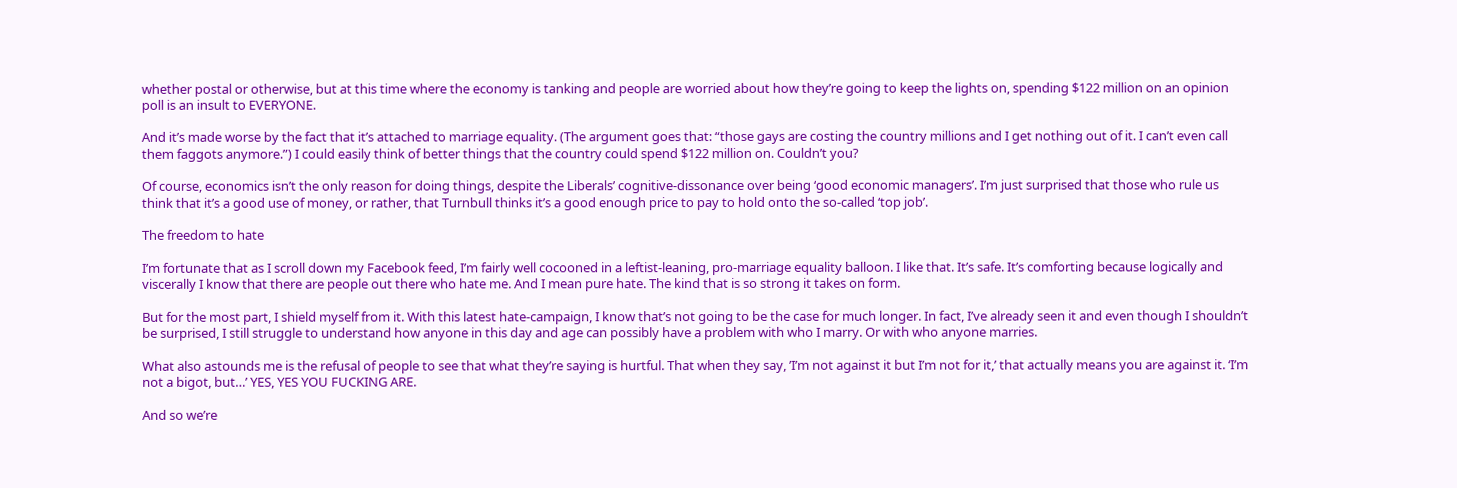whether postal or otherwise, but at this time where the economy is tanking and people are worried about how they’re going to keep the lights on, spending $122 million on an opinion poll is an insult to EVERYONE.

And it’s made worse by the fact that it’s attached to marriage equality. (The argument goes that: “those gays are costing the country millions and I get nothing out of it. I can’t even call them faggots anymore.”) I could easily think of better things that the country could spend $122 million on. Couldn’t you?

Of course, economics isn’t the only reason for doing things, despite the Liberals’ cognitive-dissonance over being ‘good economic managers’. I’m just surprised that those who rule us think that it’s a good use of money, or rather, that Turnbull thinks it’s a good enough price to pay to hold onto the so-called ‘top job’.

The freedom to hate

I’m fortunate that as I scroll down my Facebook feed, I’m fairly well cocooned in a leftist-leaning, pro-marriage equality balloon. I like that. It’s safe. It’s comforting because logically and viscerally I know that there are people out there who hate me. And I mean pure hate. The kind that is so strong it takes on form.

But for the most part, I shield myself from it. With this latest hate-campaign, I know that’s not going to be the case for much longer. In fact, I’ve already seen it and even though I shouldn’t be surprised, I still struggle to understand how anyone in this day and age can possibly have a problem with who I marry. Or with who anyone marries.

What also astounds me is the refusal of people to see that what they’re saying is hurtful. That when they say, ’I’m not against it but I’m not for it,’ that actually means you are against it. ‘I’m not a bigot, but…’ YES, YES YOU FUCKING ARE.

And so we’re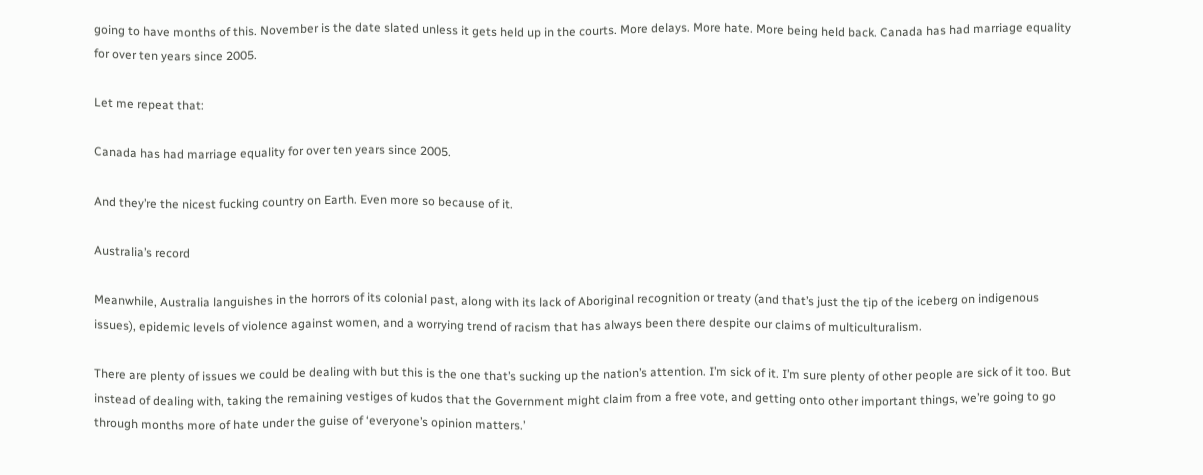going to have months of this. November is the date slated unless it gets held up in the courts. More delays. More hate. More being held back. Canada has had marriage equality for over ten years since 2005.

Let me repeat that:

Canada has had marriage equality for over ten years since 2005.

And they’re the nicest fucking country on Earth. Even more so because of it.

Australia’s record

Meanwhile, Australia languishes in the horrors of its colonial past, along with its lack of Aboriginal recognition or treaty (and that’s just the tip of the iceberg on indigenous issues), epidemic levels of violence against women, and a worrying trend of racism that has always been there despite our claims of multiculturalism.

There are plenty of issues we could be dealing with but this is the one that’s sucking up the nation’s attention. I’m sick of it. I’m sure plenty of other people are sick of it too. But instead of dealing with, taking the remaining vestiges of kudos that the Government might claim from a free vote, and getting onto other important things, we’re going to go through months more of hate under the guise of ‘everyone’s opinion matters.’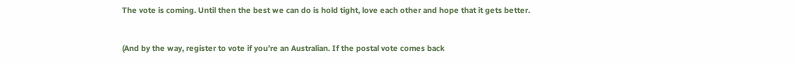The vote is coming. Until then the best we can do is hold tight, love each other and hope that it gets better.

(And by the way, register to vote if you’re an Australian. If the postal vote comes back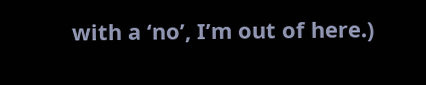with a ‘no’, I’m out of here.)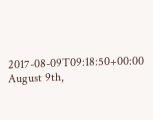2017-08-09T09:18:50+00:00 August 9th,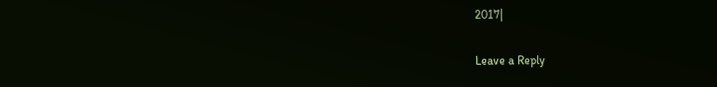2017|

Leave a Reply